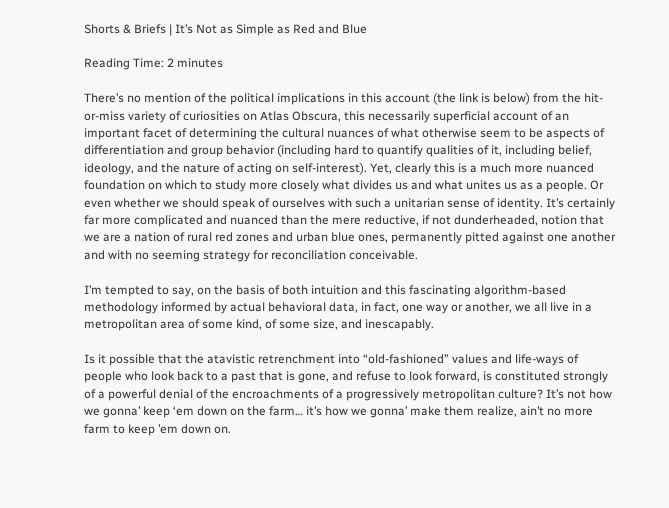Shorts & Briefs | It’s Not as Simple as Red and Blue

Reading Time: 2 minutes

There’s no mention of the political implications in this account (the link is below) from the hit-or-miss variety of curiosities on Atlas Obscura, this necessarily superficial account of an important facet of determining the cultural nuances of what otherwise seem to be aspects of differentiation and group behavior (including hard to quantify qualities of it, including belief, ideology, and the nature of acting on self-interest). Yet, clearly this is a much more nuanced foundation on which to study more closely what divides us and what unites us as a people. Or even whether we should speak of ourselves with such a unitarian sense of identity. It’s certainly far more complicated and nuanced than the mere reductive, if not dunderheaded, notion that we are a nation of rural red zones and urban blue ones, permanently pitted against one another and with no seeming strategy for reconciliation conceivable.

I’m tempted to say, on the basis of both intuition and this fascinating algorithm-based methodology informed by actual behavioral data, in fact, one way or another, we all live in a metropolitan area of some kind, of some size, and inescapably.

Is it possible that the atavistic retrenchment into “old-fashioned” values and life-ways of people who look back to a past that is gone, and refuse to look forward, is constituted strongly of a powerful denial of the encroachments of a progressively metropolitan culture? It’s not how we gonna’ keep ‘em down on the farm… it’s how we gonna’ make them realize, ain’t no more farm to keep ’em down on.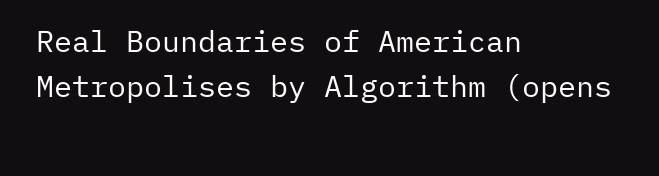Real Boundaries of American Metropolises by Algorithm (opens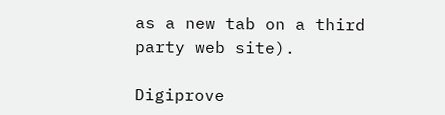as a new tab on a third party web site).

Digiprove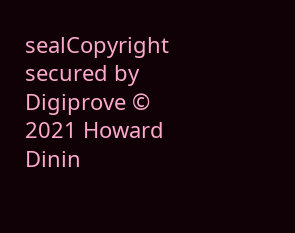sealCopyright secured by Digiprove © 2021 Howard Dinin